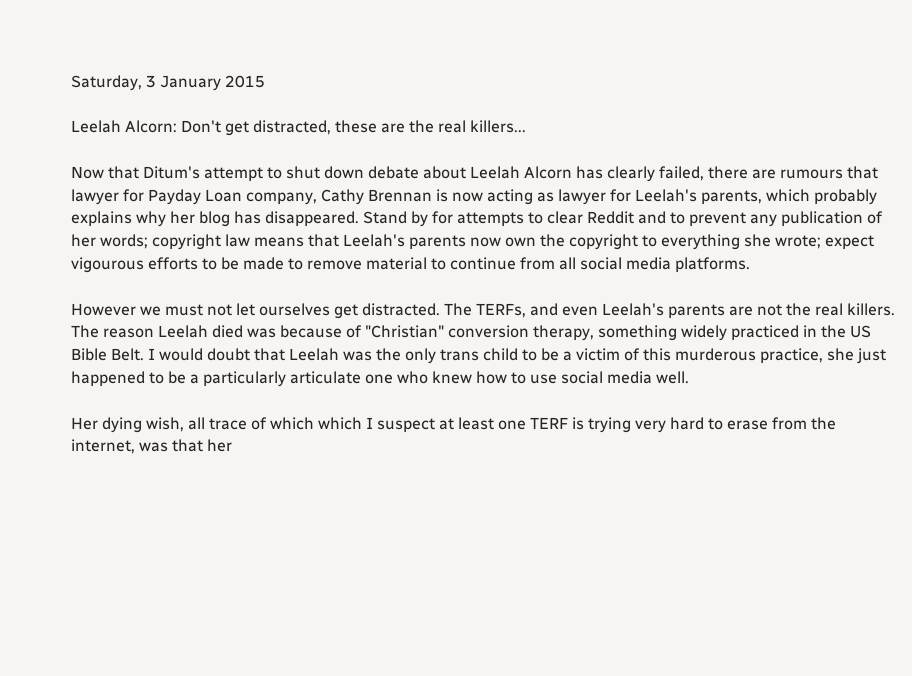Saturday, 3 January 2015

Leelah Alcorn: Don't get distracted, these are the real killers...

Now that Ditum's attempt to shut down debate about Leelah Alcorn has clearly failed, there are rumours that lawyer for Payday Loan company, Cathy Brennan is now acting as lawyer for Leelah's parents, which probably explains why her blog has disappeared. Stand by for attempts to clear Reddit and to prevent any publication of her words; copyright law means that Leelah's parents now own the copyright to everything she wrote; expect vigourous efforts to be made to remove material to continue from all social media platforms.

However we must not let ourselves get distracted. The TERFs, and even Leelah's parents are not the real killers. The reason Leelah died was because of "Christian" conversion therapy, something widely practiced in the US Bible Belt. I would doubt that Leelah was the only trans child to be a victim of this murderous practice, she just happened to be a particularly articulate one who knew how to use social media well.

Her dying wish, all trace of which which I suspect at least one TERF is trying very hard to erase from the internet, was that her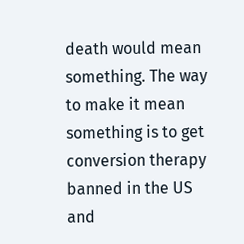death would mean something. The way to make it mean something is to get conversion therapy banned in the US and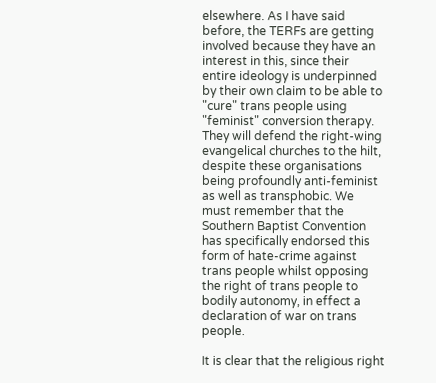elsewhere. As I have said before, the TERFs are getting involved because they have an interest in this, since their entire ideology is underpinned by their own claim to be able to "cure" trans people using "feminist" conversion therapy. They will defend the right-wing evangelical churches to the hilt, despite these organisations being profoundly anti-feminist as well as transphobic. We must remember that the Southern Baptist Convention has specifically endorsed this form of hate-crime against trans people whilst opposing the right of trans people to bodily autonomy, in effect a declaration of war on trans people.

It is clear that the religious right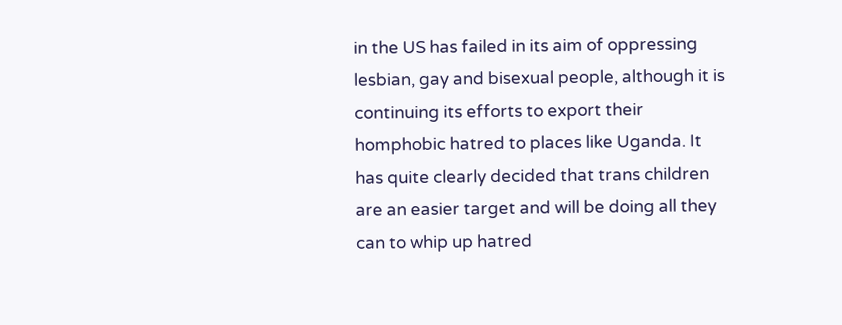in the US has failed in its aim of oppressing lesbian, gay and bisexual people, although it is continuing its efforts to export their homphobic hatred to places like Uganda. It has quite clearly decided that trans children are an easier target and will be doing all they can to whip up hatred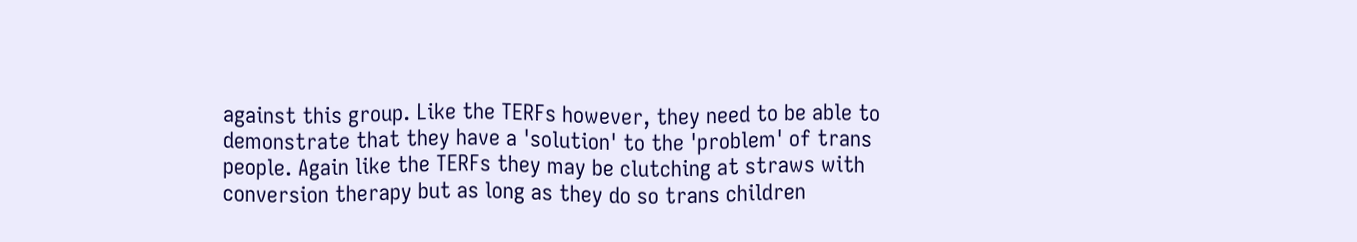against this group. Like the TERFs however, they need to be able to demonstrate that they have a 'solution' to the 'problem' of trans people. Again like the TERFs they may be clutching at straws with conversion therapy but as long as they do so trans children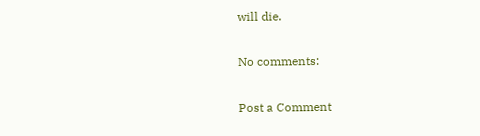will die.

No comments:

Post a Comment